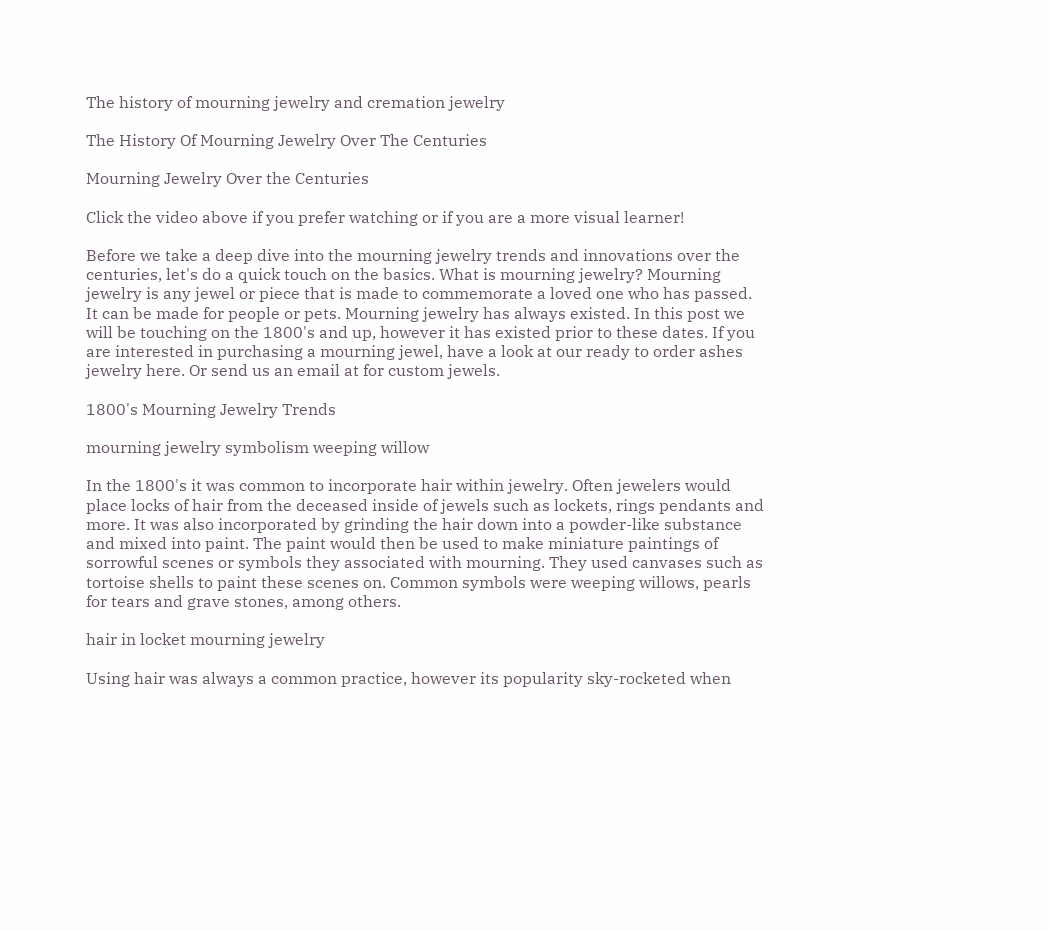The history of mourning jewelry and cremation jewelry

The History Of Mourning Jewelry Over The Centuries

Mourning Jewelry Over the Centuries

Click the video above if you prefer watching or if you are a more visual learner!

Before we take a deep dive into the mourning jewelry trends and innovations over the centuries, let's do a quick touch on the basics. What is mourning jewelry? Mourning jewelry is any jewel or piece that is made to commemorate a loved one who has passed. It can be made for people or pets. Mourning jewelry has always existed. In this post we will be touching on the 1800's and up, however it has existed prior to these dates. If you are interested in purchasing a mourning jewel, have a look at our ready to order ashes jewelry here. Or send us an email at for custom jewels.

1800's Mourning Jewelry Trends

mourning jewelry symbolism weeping willow

In the 1800's it was common to incorporate hair within jewelry. Often jewelers would place locks of hair from the deceased inside of jewels such as lockets, rings pendants and more. It was also incorporated by grinding the hair down into a powder-like substance and mixed into paint. The paint would then be used to make miniature paintings of sorrowful scenes or symbols they associated with mourning. They used canvases such as tortoise shells to paint these scenes on. Common symbols were weeping willows, pearls for tears and grave stones, among others.

hair in locket mourning jewelry

Using hair was always a common practice, however its popularity sky-rocketed when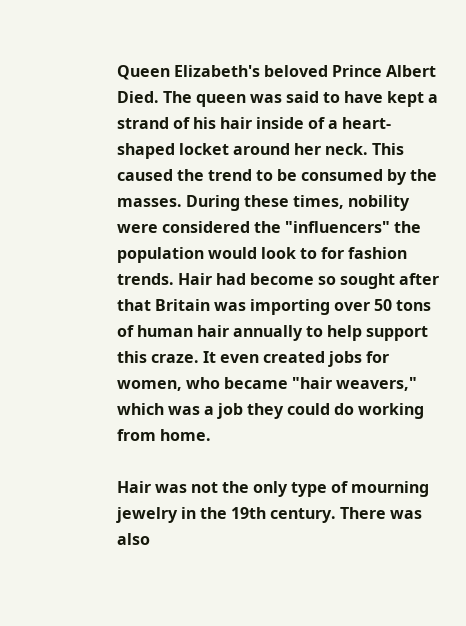Queen Elizabeth's beloved Prince Albert Died. The queen was said to have kept a strand of his hair inside of a heart-shaped locket around her neck. This caused the trend to be consumed by the masses. During these times, nobility were considered the "influencers" the population would look to for fashion trends. Hair had become so sought after that Britain was importing over 50 tons of human hair annually to help support this craze. It even created jobs for women, who became "hair weavers," which was a job they could do working from home.

Hair was not the only type of mourning jewelry in the 19th century. There was also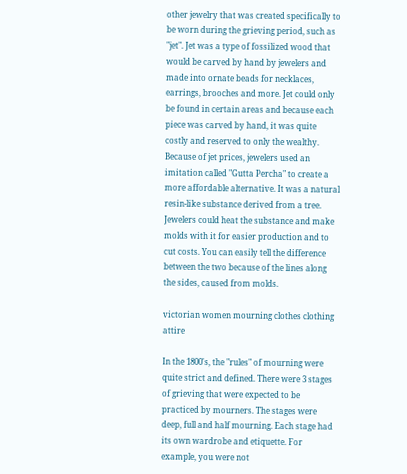other jewelry that was created specifically to be worn during the grieving period, such as "jet". Jet was a type of fossilized wood that would be carved by hand by jewelers and made into ornate beads for necklaces, earrings, brooches and more. Jet could only be found in certain areas and because each piece was carved by hand, it was quite costly and reserved to only the wealthy. Because of jet prices, jewelers used an imitation called "Gutta Percha" to create a more affordable alternative. It was a natural resin-like substance derived from a tree. Jewelers could heat the substance and make molds with it for easier production and to cut costs. You can easily tell the difference between the two because of the lines along the sides, caused from molds.

victorian women mourning clothes clothing attire

In the 1800's, the "rules" of mourning were quite strict and defined. There were 3 stages of grieving that were expected to be practiced by mourners. The stages were deep, full and half mourning. Each stage had its own wardrobe and etiquette. For example, you were not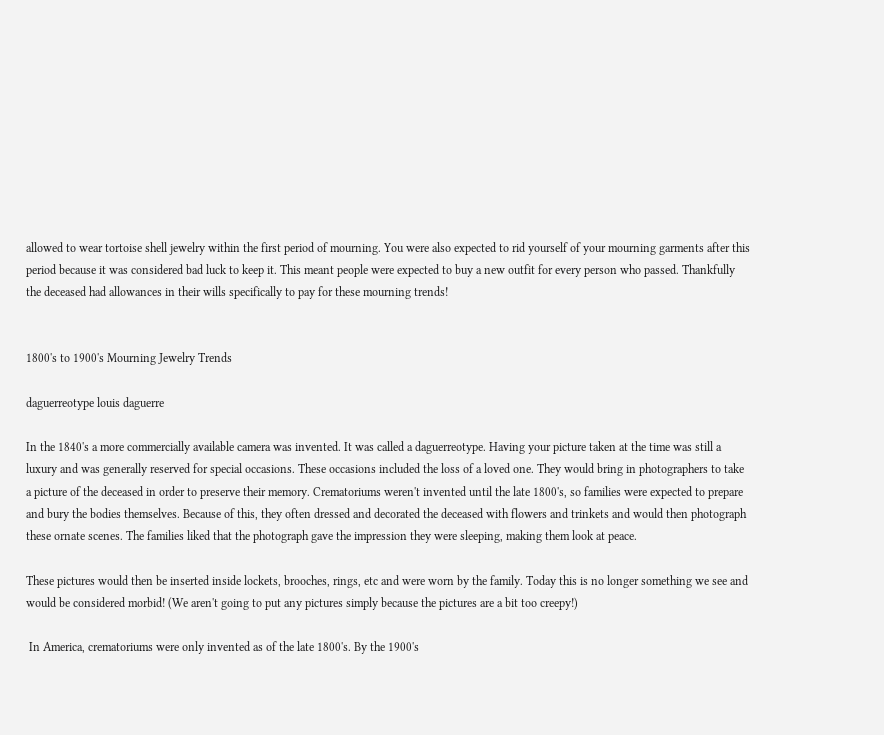allowed to wear tortoise shell jewelry within the first period of mourning. You were also expected to rid yourself of your mourning garments after this period because it was considered bad luck to keep it. This meant people were expected to buy a new outfit for every person who passed. Thankfully the deceased had allowances in their wills specifically to pay for these mourning trends!


1800's to 1900's Mourning Jewelry Trends

daguerreotype louis daguerre

In the 1840's a more commercially available camera was invented. It was called a daguerreotype. Having your picture taken at the time was still a luxury and was generally reserved for special occasions. These occasions included the loss of a loved one. They would bring in photographers to take a picture of the deceased in order to preserve their memory. Crematoriums weren't invented until the late 1800's, so families were expected to prepare and bury the bodies themselves. Because of this, they often dressed and decorated the deceased with flowers and trinkets and would then photograph these ornate scenes. The families liked that the photograph gave the impression they were sleeping, making them look at peace.

These pictures would then be inserted inside lockets, brooches, rings, etc and were worn by the family. Today this is no longer something we see and would be considered morbid! (We aren't going to put any pictures simply because the pictures are a bit too creepy!)

 In America, crematoriums were only invented as of the late 1800's. By the 1900's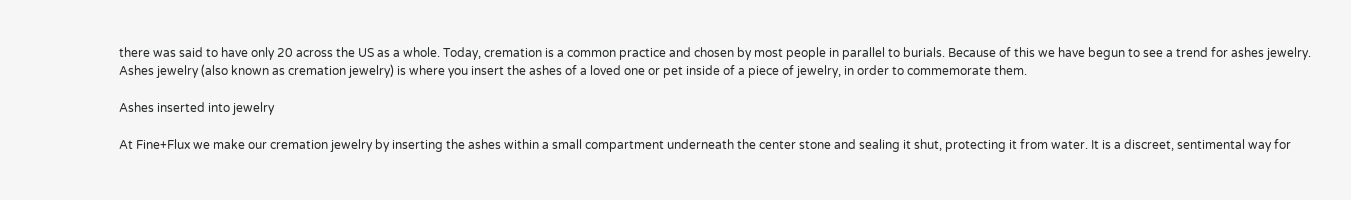there was said to have only 20 across the US as a whole. Today, cremation is a common practice and chosen by most people in parallel to burials. Because of this we have begun to see a trend for ashes jewelry. Ashes jewelry (also known as cremation jewelry) is where you insert the ashes of a loved one or pet inside of a piece of jewelry, in order to commemorate them.

Ashes inserted into jewelry

At Fine+Flux we make our cremation jewelry by inserting the ashes within a small compartment underneath the center stone and sealing it shut, protecting it from water. It is a discreet, sentimental way for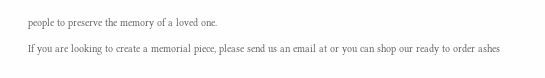people to preserve the memory of a loved one.

If you are looking to create a memorial piece, please send us an email at or you can shop our ready to order ashes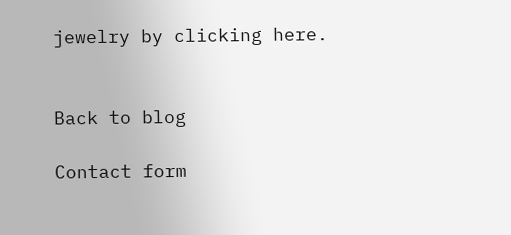jewelry by clicking here.


Back to blog

Contact form